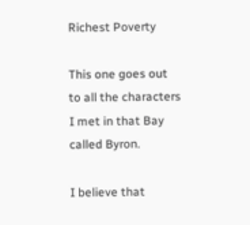Richest Poverty

This one goes out to all the characters I met in that Bay called Byron.

I believe that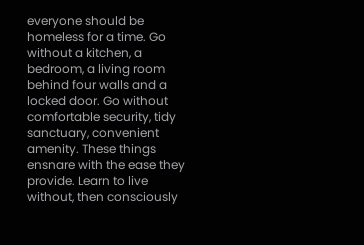everyone should be homeless for a time. Go without a kitchen, a bedroom, a living room behind four walls and a locked door. Go without comfortable security, tidy sanctuary, convenient amenity. These things ensnare with the ease they provide. Learn to live without, then consciously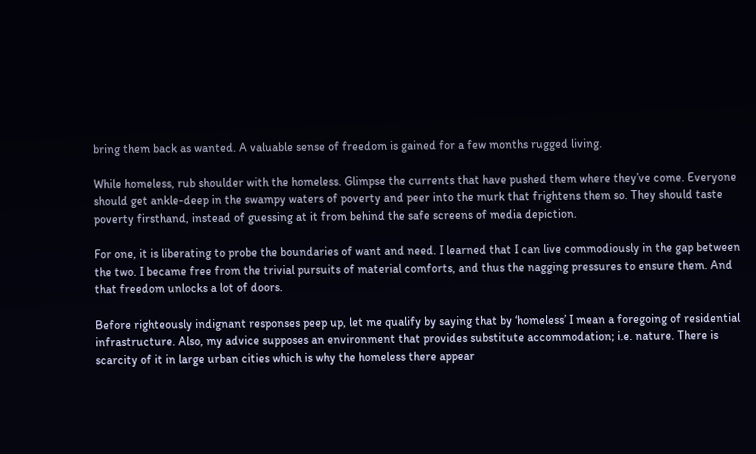bring them back as wanted. A valuable sense of freedom is gained for a few months rugged living.

While homeless, rub shoulder with the homeless. Glimpse the currents that have pushed them where they’ve come. Everyone should get ankle-deep in the swampy waters of poverty and peer into the murk that frightens them so. They should taste poverty firsthand, instead of guessing at it from behind the safe screens of media depiction.

For one, it is liberating to probe the boundaries of want and need. I learned that I can live commodiously in the gap between the two. I became free from the trivial pursuits of material comforts, and thus the nagging pressures to ensure them. And that freedom unlocks a lot of doors.

Before righteously indignant responses peep up, let me qualify by saying that by ‘homeless’ I mean a foregoing of residential infrastructure. Also, my advice supposes an environment that provides substitute accommodation; i.e. nature. There is scarcity of it in large urban cities which is why the homeless there appear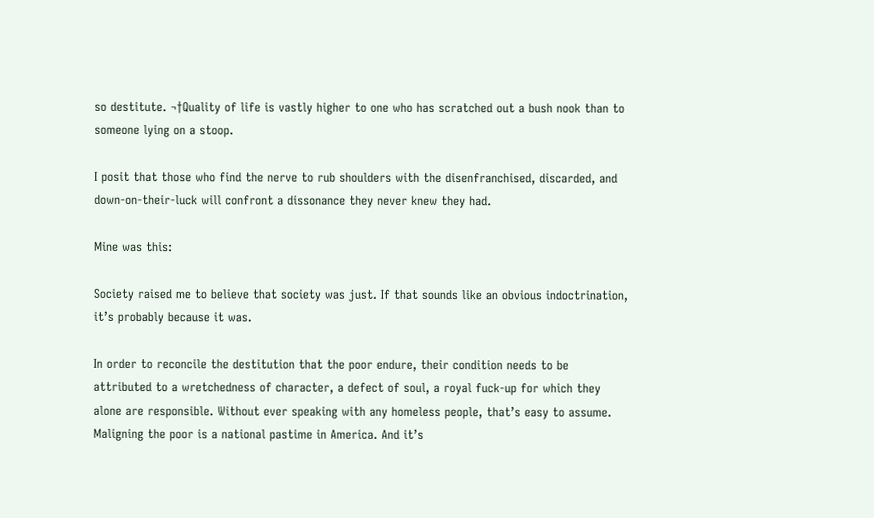so destitute. ¬†Quality of life is vastly higher to one who has scratched out a bush nook than to someone lying on a stoop.

I posit that those who find the nerve to rub shoulders with the disenfranchised, discarded, and down-on-their-luck will confront a dissonance they never knew they had.

Mine was this:

Society raised me to believe that society was just. If that sounds like an obvious indoctrination, it’s probably because it was.

In order to reconcile the destitution that the poor endure, their condition needs to be attributed to a wretchedness of character, a defect of soul, a royal fuck-up for which they alone are responsible. Without ever speaking with any homeless people, that’s easy to assume. Maligning the poor is a national pastime in America. And it’s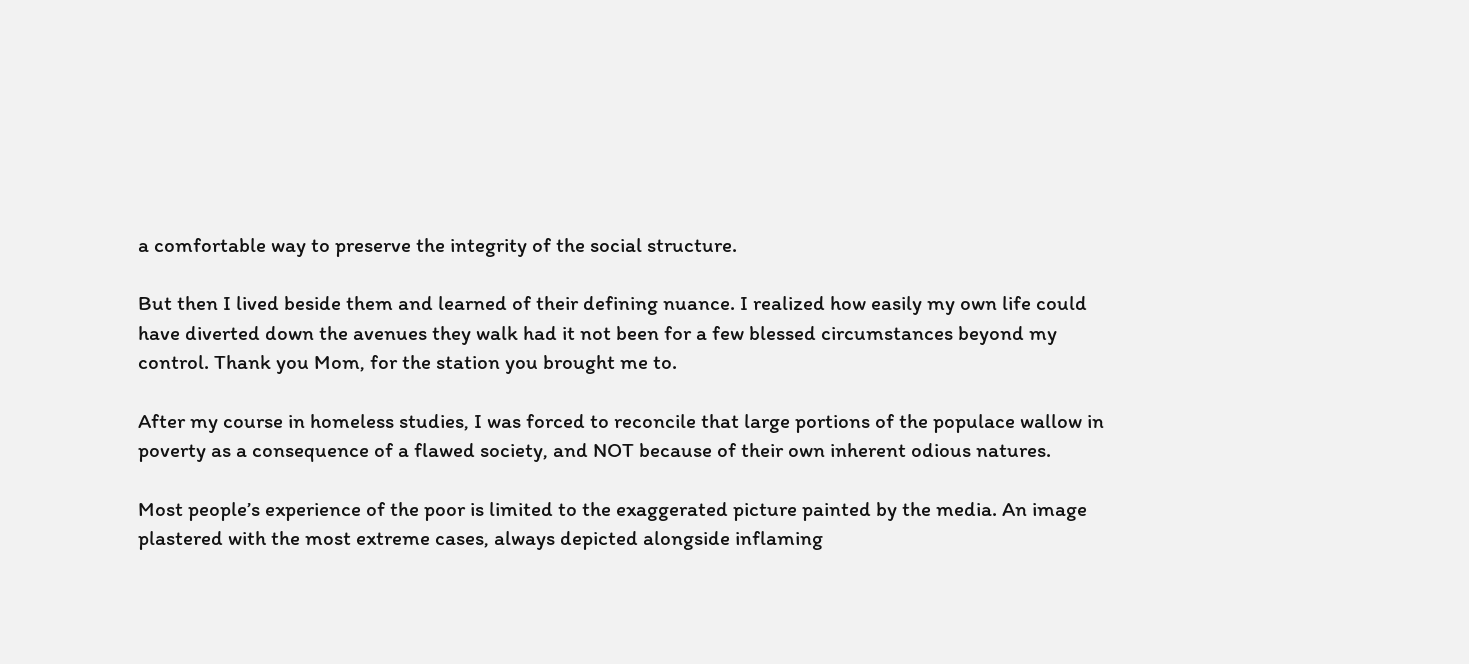a comfortable way to preserve the integrity of the social structure.

But then I lived beside them and learned of their defining nuance. I realized how easily my own life could have diverted down the avenues they walk had it not been for a few blessed circumstances beyond my control. Thank you Mom, for the station you brought me to.

After my course in homeless studies, I was forced to reconcile that large portions of the populace wallow in poverty as a consequence of a flawed society, and NOT because of their own inherent odious natures.

Most people’s experience of the poor is limited to the exaggerated picture painted by the media. An image plastered with the most extreme cases, always depicted alongside inflaming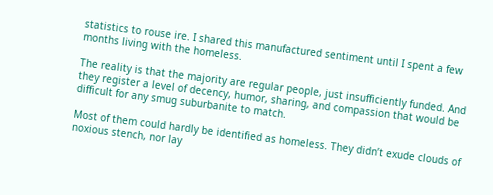statistics to rouse ire. I shared this manufactured sentiment until I spent a few months living with the homeless.

The reality is that the majority are regular people, just insufficiently funded. And they register a level of decency, humor, sharing, and compassion that would be difficult for any smug suburbanite to match.

Most of them could hardly be identified as homeless. They didn’t exude clouds of noxious stench, nor lay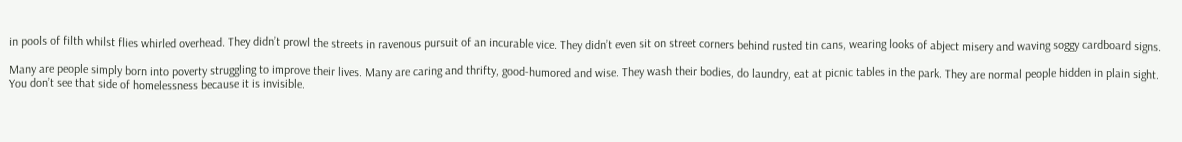in pools of filth whilst flies whirled overhead. They didn’t prowl the streets in ravenous pursuit of an incurable vice. They didn’t even sit on street corners behind rusted tin cans, wearing looks of abject misery and waving soggy cardboard signs.

Many are people simply born into poverty struggling to improve their lives. Many are caring and thrifty, good-humored and wise. They wash their bodies, do laundry, eat at picnic tables in the park. They are normal people hidden in plain sight. You don’t see that side of homelessness because it is invisible.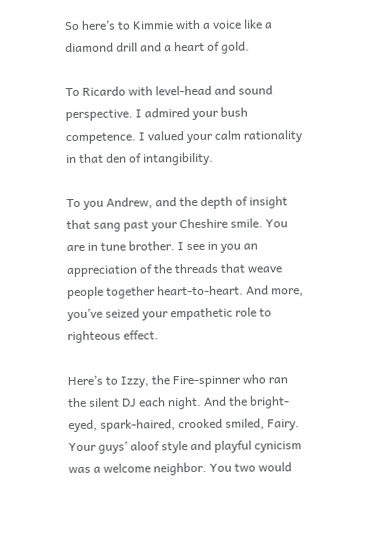So here’s to Kimmie with a voice like a diamond drill and a heart of gold.

To Ricardo with level-head and sound perspective. I admired your bush competence. I valued your calm rationality in that den of intangibility.

To you Andrew, and the depth of insight that sang past your Cheshire smile. You are in tune brother. I see in you an appreciation of the threads that weave people together heart-to-heart. And more, you’ve seized your empathetic role to righteous effect.

Here’s to Izzy, the Fire-spinner who ran the silent DJ each night. And the bright-eyed, spark-haired, crooked smiled, Fairy. Your guys’ aloof style and playful cynicism was a welcome neighbor. You two would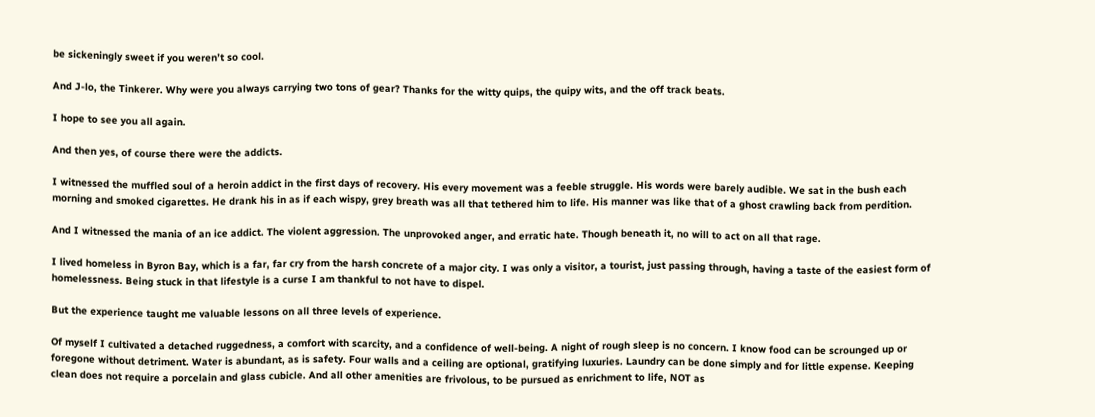be sickeningly sweet if you weren’t so cool.

And J-lo, the Tinkerer. Why were you always carrying two tons of gear? Thanks for the witty quips, the quipy wits, and the off track beats.

I hope to see you all again.

And then yes, of course there were the addicts.

I witnessed the muffled soul of a heroin addict in the first days of recovery. His every movement was a feeble struggle. His words were barely audible. We sat in the bush each morning and smoked cigarettes. He drank his in as if each wispy, grey breath was all that tethered him to life. His manner was like that of a ghost crawling back from perdition.

And I witnessed the mania of an ice addict. The violent aggression. The unprovoked anger, and erratic hate. Though beneath it, no will to act on all that rage.

I lived homeless in Byron Bay, which is a far, far cry from the harsh concrete of a major city. I was only a visitor, a tourist, just passing through, having a taste of the easiest form of homelessness. Being stuck in that lifestyle is a curse I am thankful to not have to dispel.

But the experience taught me valuable lessons on all three levels of experience.

Of myself I cultivated a detached ruggedness, a comfort with scarcity, and a confidence of well-being. A night of rough sleep is no concern. I know food can be scrounged up or foregone without detriment. Water is abundant, as is safety. Four walls and a ceiling are optional, gratifying luxuries. Laundry can be done simply and for little expense. Keeping clean does not require a porcelain and glass cubicle. And all other amenities are frivolous, to be pursued as enrichment to life, NOT as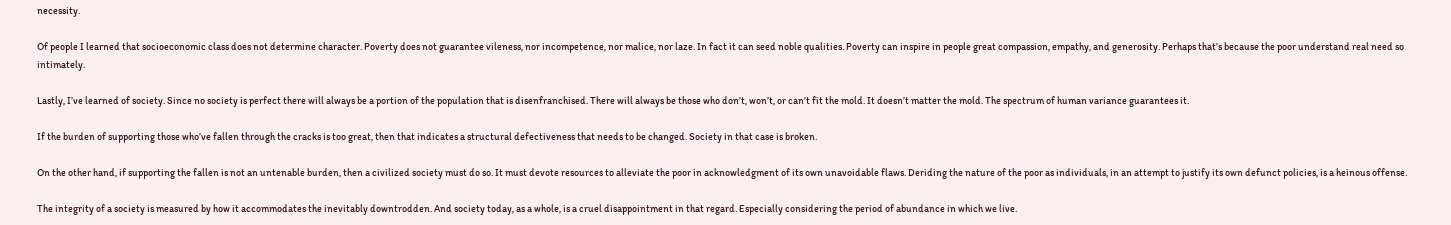necessity.

Of people I learned that socioeconomic class does not determine character. Poverty does not guarantee vileness, nor incompetence, nor malice, nor laze. In fact it can seed noble qualities. Poverty can inspire in people great compassion, empathy, and generosity. Perhaps that’s because the poor understand real need so intimately.

Lastly, I’ve learned of society. Since no society is perfect there will always be a portion of the population that is disenfranchised. There will always be those who don’t, won’t, or can’t fit the mold. It doesn’t matter the mold. The spectrum of human variance guarantees it.

If the burden of supporting those who’ve fallen through the cracks is too great, then that indicates a structural defectiveness that needs to be changed. Society in that case is broken.

On the other hand, if supporting the fallen is not an untenable burden, then a civilized society must do so. It must devote resources to alleviate the poor in acknowledgment of its own unavoidable flaws. Deriding the nature of the poor as individuals, in an attempt to justify its own defunct policies, is a heinous offense.

The integrity of a society is measured by how it accommodates the inevitably downtrodden. And society today, as a whole, is a cruel disappointment in that regard. Especially considering the period of abundance in which we live.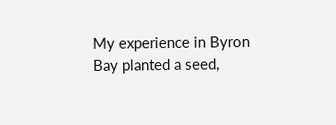My experience in Byron Bay planted a seed,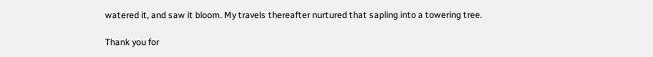watered it, and saw it bloom. My travels thereafter nurtured that sapling into a towering tree.

Thank you for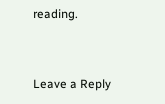reading.


Leave a Reply